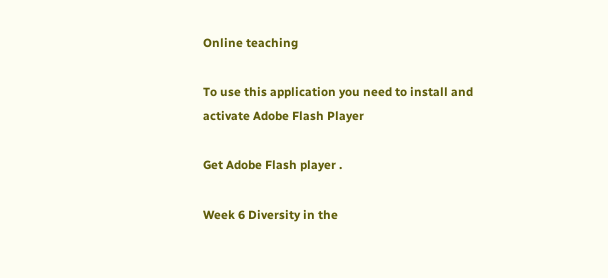Online teaching

To use this application you need to install and activate Adobe Flash Player

Get Adobe Flash player .

Week 6 Diversity in the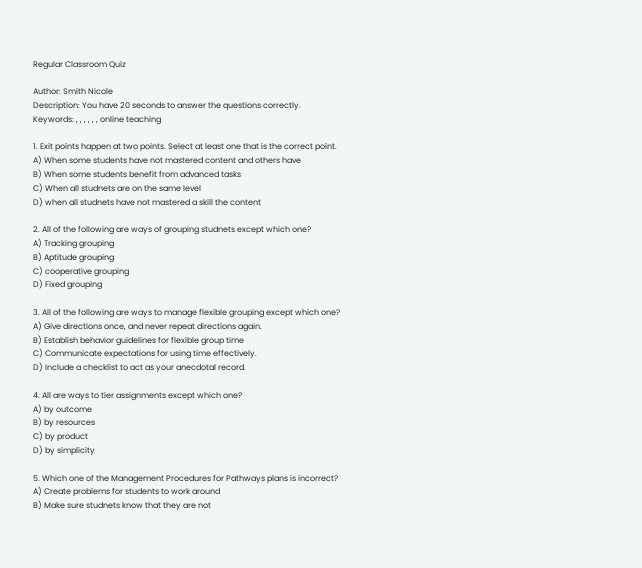Regular Classroom Quiz

Author: Smith Nicole
Description: You have 20 seconds to answer the questions correctly.
Keywords: , , , , , , online teaching

1. Exit points happen at two points. Select at least one that is the correct point.
A) When some students have not mastered content and others have
B) When some students benefit from advanced tasks
C) When all studnets are on the same level
D) when all studnets have not mastered a skill the content

2. All of the following are ways of grouping studnets except which one?
A) Tracking grouping
B) Aptitude grouping
C) cooperative grouping
D) Fixed grouping

3. All of the following are ways to manage flexible grouping except which one?
A) Give directions once, and never repeat directions again.
B) Establish behavior guidelines for flexible group time
C) Communicate expectations for using time effectively.
D) Include a checklist to act as your anecdotal record.

4. All are ways to tier assignments except which one?
A) by outcome
B) by resources
C) by product
D) by simplicity

5. Which one of the Management Procedures for Pathways plans is incorrect?
A) Create problems for students to work around
B) Make sure studnets know that they are not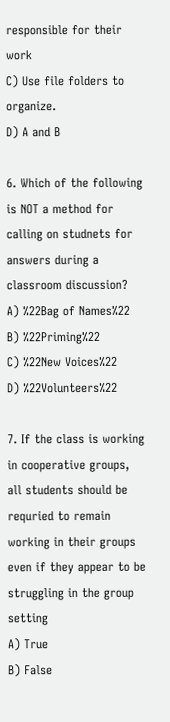responsible for their work
C) Use file folders to organize.
D) A and B

6. Which of the following is NOT a method for calling on studnets for answers during a classroom discussion?
A) %22Bag of Names%22
B) %22Priming%22
C) %22New Voices%22
D) %22Volunteers%22

7. If the class is working in cooperative groups, all students should be requried to remain working in their groups even if they appear to be struggling in the group setting
A) True
B) False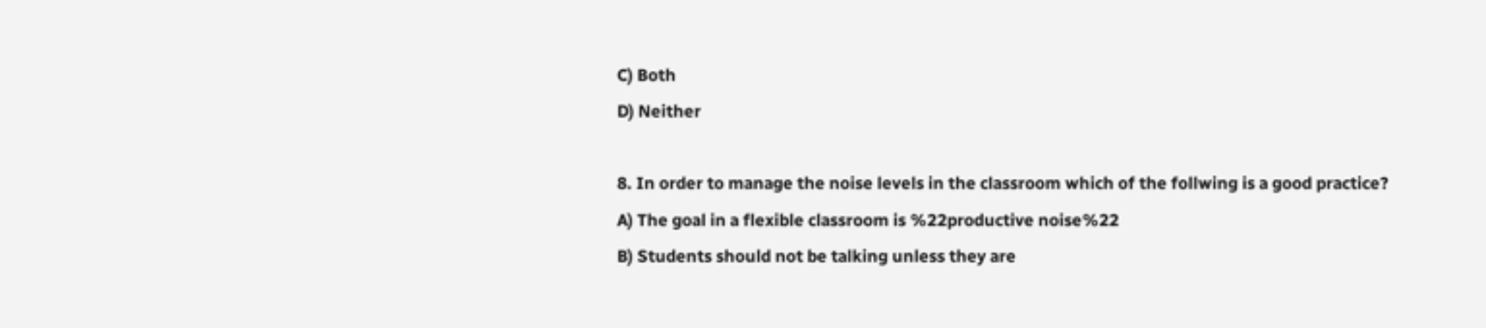C) Both
D) Neither

8. In order to manage the noise levels in the classroom which of the follwing is a good practice?
A) The goal in a flexible classroom is %22productive noise%22
B) Students should not be talking unless they are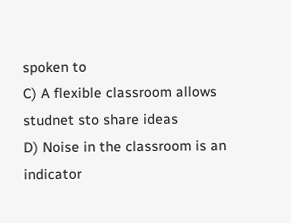spoken to
C) A flexible classroom allows studnet sto share ideas
D) Noise in the classroom is an indicator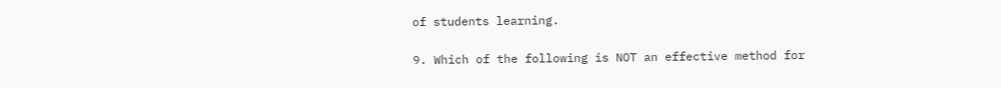of students learning.

9. Which of the following is NOT an effective method for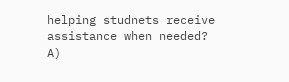helping studnets receive assistance when needed?
A)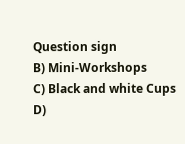Question sign
B) Mini-Workshops
C) Black and white Cups
D)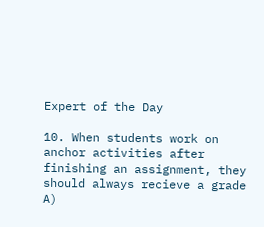Expert of the Day

10. When students work on anchor activities after finishing an assignment, they should always recieve a grade
A)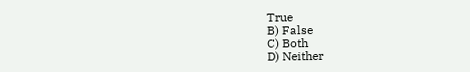True
B) False
C) Both
D) Neither